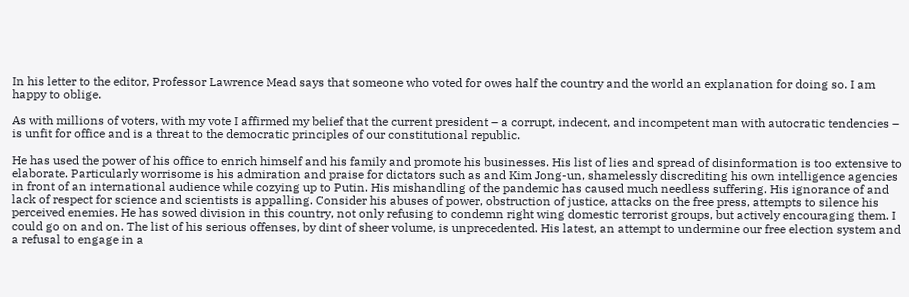In his letter to the editor, Professor Lawrence Mead says that someone who voted for owes half the country and the world an explanation for doing so. I am happy to oblige.

As with millions of voters, with my vote I affirmed my belief that the current president – a corrupt, indecent, and incompetent man with autocratic tendencies – is unfit for office and is a threat to the democratic principles of our constitutional republic.

He has used the power of his office to enrich himself and his family and promote his businesses. His list of lies and spread of disinformation is too extensive to elaborate. Particularly worrisome is his admiration and praise for dictators such as and Kim Jong-un, shamelessly discrediting his own intelligence agencies in front of an international audience while cozying up to Putin. His mishandling of the pandemic has caused much needless suffering. His ignorance of and lack of respect for science and scientists is appalling. Consider his abuses of power, obstruction of justice, attacks on the free press, attempts to silence his perceived enemies. He has sowed division in this country, not only refusing to condemn right wing domestic terrorist groups, but actively encouraging them. I could go on and on. The list of his serious offenses, by dint of sheer volume, is unprecedented. His latest, an attempt to undermine our free election system and a refusal to engage in a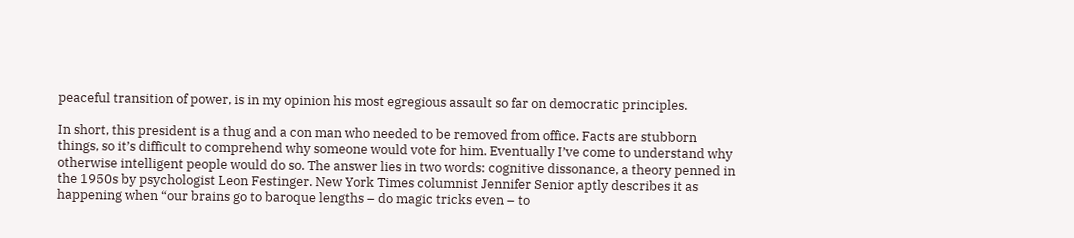peaceful transition of power, is in my opinion his most egregious assault so far on democratic principles.

In short, this president is a thug and a con man who needed to be removed from office. Facts are stubborn things, so it’s difficult to comprehend why someone would vote for him. Eventually I’ve come to understand why otherwise intelligent people would do so. The answer lies in two words: cognitive dissonance, a theory penned in the 1950s by psychologist Leon Festinger. New York Times columnist Jennifer Senior aptly describes it as happening when “our brains go to baroque lengths – do magic tricks even – to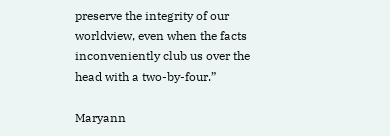preserve the integrity of our worldview, even when the facts inconveniently club us over the head with a two-by-four.”

Maryann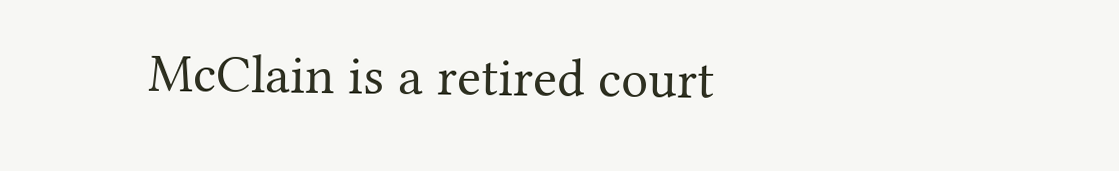McClain is a retired court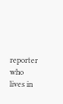reporter who lives in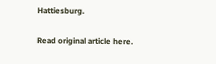Hattiesburg.

Read original article here.